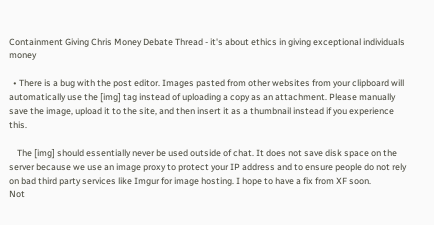Containment Giving Chris Money Debate Thread - it's about ethics in giving exceptional individuals money

  • There is a bug with the post editor. Images pasted from other websites from your clipboard will automatically use the [img] tag instead of uploading a copy as an attachment. Please manually save the image, upload it to the site, and then insert it as a thumbnail instead if you experience this.

    The [img] should essentially never be used outside of chat. It does not save disk space on the server because we use an image proxy to protect your IP address and to ensure people do not rely on bad third party services like Imgur for image hosting. I hope to have a fix from XF soon.
Not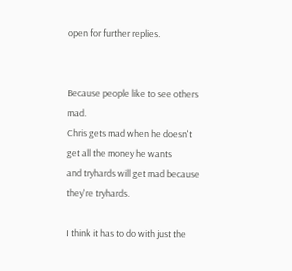open for further replies.


Because people like to see others mad.
Chris gets mad when he doesn't get all the money he wants
and tryhards will get mad because they're tryhards.

I think it has to do with just the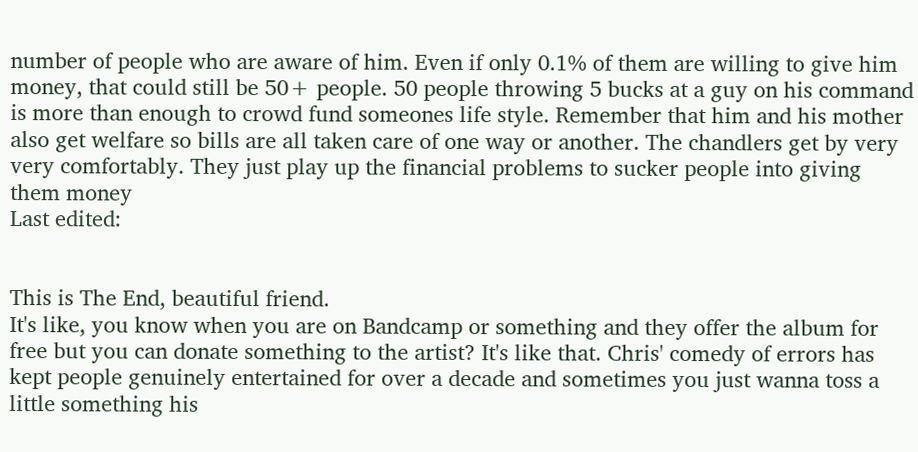number of people who are aware of him. Even if only 0.1% of them are willing to give him money, that could still be 50+ people. 50 people throwing 5 bucks at a guy on his command is more than enough to crowd fund someones life style. Remember that him and his mother also get welfare so bills are all taken care of one way or another. The chandlers get by very very comfortably. They just play up the financial problems to sucker people into giving them money
Last edited:


This is The End, beautiful friend.
It's like, you know when you are on Bandcamp or something and they offer the album for free but you can donate something to the artist? It's like that. Chris' comedy of errors has kept people genuinely entertained for over a decade and sometimes you just wanna toss a little something his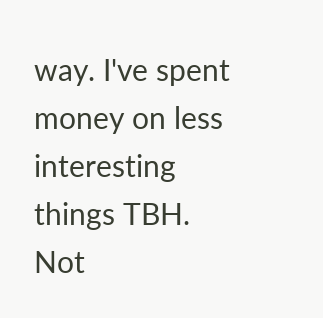way. I've spent money on less interesting things TBH.
Not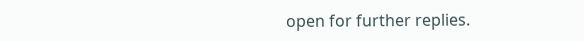open for further replies.